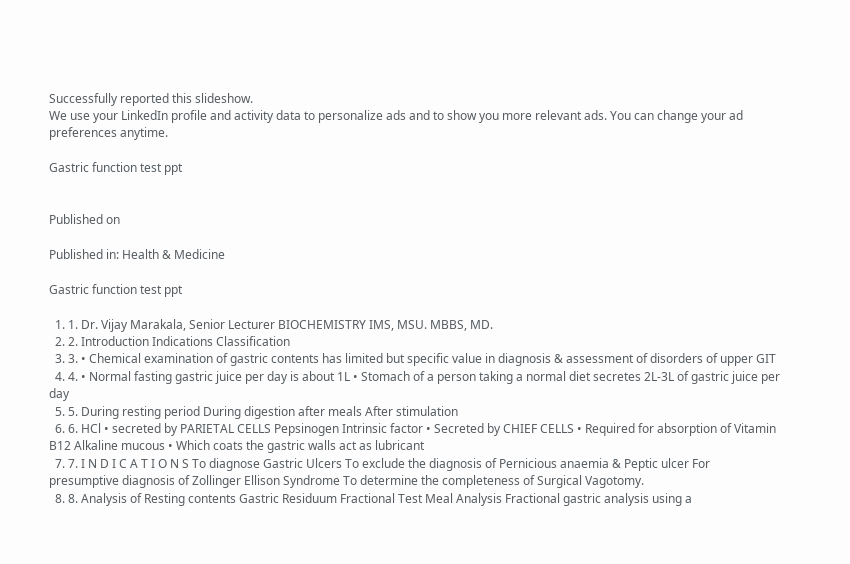Successfully reported this slideshow.
We use your LinkedIn profile and activity data to personalize ads and to show you more relevant ads. You can change your ad preferences anytime.

Gastric function test ppt


Published on

Published in: Health & Medicine

Gastric function test ppt

  1. 1. Dr. Vijay Marakala, Senior Lecturer BIOCHEMISTRY IMS, MSU. MBBS, MD.
  2. 2. Introduction Indications Classification
  3. 3. • Chemical examination of gastric contents has limited but specific value in diagnosis & assessment of disorders of upper GIT
  4. 4. • Normal fasting gastric juice per day is about 1L • Stomach of a person taking a normal diet secretes 2L-3L of gastric juice per day
  5. 5. During resting period During digestion after meals After stimulation
  6. 6. HCl • secreted by PARIETAL CELLS Pepsinogen Intrinsic factor • Secreted by CHIEF CELLS • Required for absorption of Vitamin B12 Alkaline mucous • Which coats the gastric walls act as lubricant
  7. 7. I N D I C A T I O N S To diagnose Gastric Ulcers To exclude the diagnosis of Pernicious anaemia & Peptic ulcer For presumptive diagnosis of Zollinger Ellison Syndrome To determine the completeness of Surgical Vagotomy.
  8. 8. Analysis of Resting contents Gastric Residuum Fractional Test Meal Analysis Fractional gastric analysis using a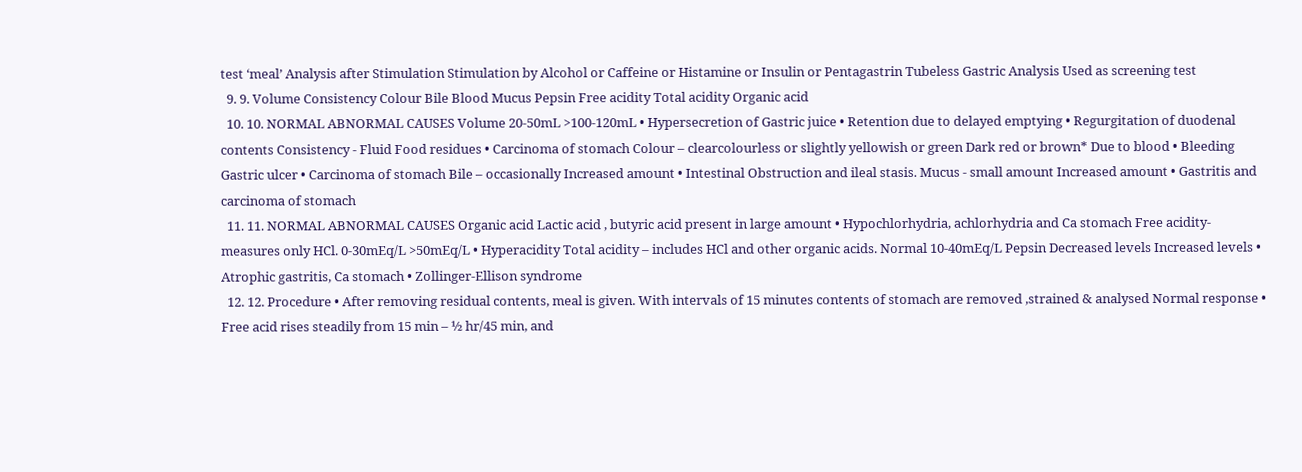test ‘meal’ Analysis after Stimulation Stimulation by Alcohol or Caffeine or Histamine or Insulin or Pentagastrin Tubeless Gastric Analysis Used as screening test
  9. 9. Volume Consistency Colour Bile Blood Mucus Pepsin Free acidity Total acidity Organic acid
  10. 10. NORMAL ABNORMAL CAUSES Volume 20-50mL >100-120mL • Hypersecretion of Gastric juice • Retention due to delayed emptying • Regurgitation of duodenal contents Consistency - Fluid Food residues • Carcinoma of stomach Colour – clearcolourless or slightly yellowish or green Dark red or brown* Due to blood • Bleeding Gastric ulcer • Carcinoma of stomach Bile – occasionally Increased amount • Intestinal Obstruction and ileal stasis. Mucus - small amount Increased amount • Gastritis and carcinoma of stomach
  11. 11. NORMAL ABNORMAL CAUSES Organic acid Lactic acid , butyric acid present in large amount • Hypochlorhydria, achlorhydria and Ca stomach Free acidity-measures only HCl. 0-30mEq/L >50mEq/L • Hyperacidity Total acidity – includes HCl and other organic acids. Normal 10-40mEq/L Pepsin Decreased levels Increased levels • Atrophic gastritis, Ca stomach • Zollinger-Ellison syndrome
  12. 12. Procedure • After removing residual contents, meal is given. With intervals of 15 minutes contents of stomach are removed ,strained & analysed Normal response • Free acid rises steadily from 15 min – ½ hr/45 min, and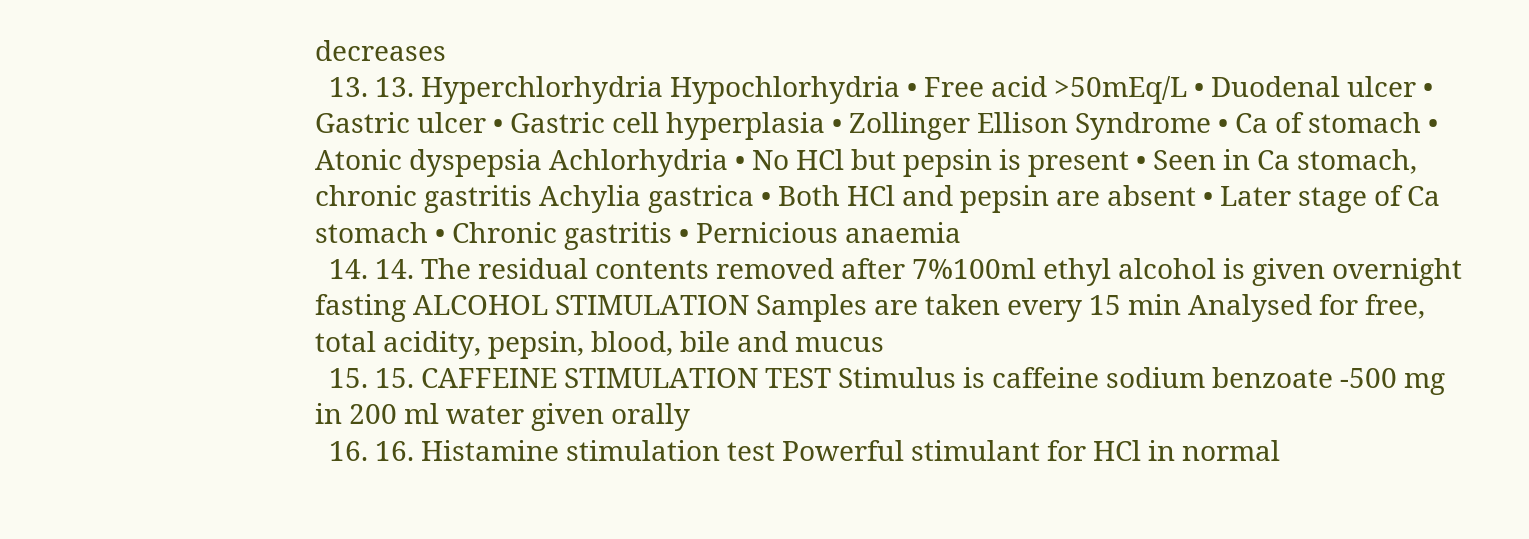decreases
  13. 13. Hyperchlorhydria Hypochlorhydria • Free acid >50mEq/L • Duodenal ulcer • Gastric ulcer • Gastric cell hyperplasia • Zollinger Ellison Syndrome • Ca of stomach • Atonic dyspepsia Achlorhydria • No HCl but pepsin is present • Seen in Ca stomach, chronic gastritis Achylia gastrica • Both HCl and pepsin are absent • Later stage of Ca stomach • Chronic gastritis • Pernicious anaemia
  14. 14. The residual contents removed after 7%100ml ethyl alcohol is given overnight fasting ALCOHOL STIMULATION Samples are taken every 15 min Analysed for free, total acidity, pepsin, blood, bile and mucus
  15. 15. CAFFEINE STIMULATION TEST Stimulus is caffeine sodium benzoate -500 mg in 200 ml water given orally
  16. 16. Histamine stimulation test Powerful stimulant for HCl in normal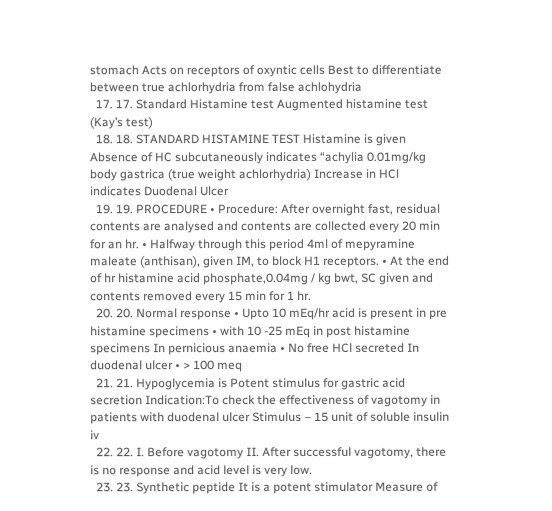stomach Acts on receptors of oxyntic cells Best to differentiate between true achlorhydria from false achlohydria
  17. 17. Standard Histamine test Augmented histamine test (Kay’s test)
  18. 18. STANDARD HISTAMINE TEST Histamine is given Absence of HC subcutaneously indicates “achylia 0.01mg/kg body gastrica (true weight achlorhydria) Increase in HCl indicates Duodenal Ulcer
  19. 19. PROCEDURE • Procedure: After overnight fast, residual contents are analysed and contents are collected every 20 min for an hr. • Halfway through this period 4ml of mepyramine maleate (anthisan), given IM, to block H1 receptors. • At the end of hr histamine acid phosphate,0.04mg / kg bwt, SC given and contents removed every 15 min for 1 hr.
  20. 20. Normal response • Upto 10 mEq/hr acid is present in pre histamine specimens • with 10 -25 mEq in post histamine specimens In pernicious anaemia • No free HCl secreted In duodenal ulcer • > 100 meq
  21. 21. Hypoglycemia is Potent stimulus for gastric acid secretion Indication:To check the effectiveness of vagotomy in patients with duodenal ulcer Stimulus – 15 unit of soluble insulin iv
  22. 22. I. Before vagotomy II. After successful vagotomy, there is no response and acid level is very low.
  23. 23. Synthetic peptide It is a potent stimulator Measure of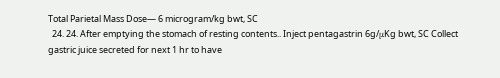Total Parietal Mass Dose— 6 microgram/kg bwt, SC
  24. 24. After emptying the stomach of resting contents.. Inject pentagastrin 6g/μKg bwt, SC Collect gastric juice secreted for next 1 hr to have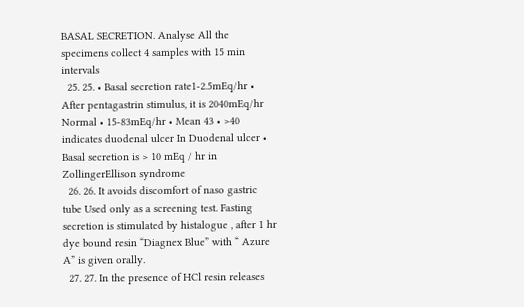BASAL SECRETION. Analyse All the specimens collect 4 samples with 15 min intervals
  25. 25. • Basal secretion rate1-2.5mEq/hr • After pentagastrin stimulus, it is 2040mEq/hr Normal • 15-83mEq/hr • Mean 43 • >40 indicates duodenal ulcer In Duodenal ulcer • Basal secretion is > 10 mEq / hr in ZollingerEllison syndrome
  26. 26. It avoids discomfort of naso gastric tube Used only as a screening test. Fasting secretion is stimulated by histalogue , after 1 hr dye bound resin “Diagnex Blue” with “ Azure A” is given orally.
  27. 27. In the presence of HCl resin releases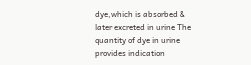dye,which is absorbed & later excreted in urine The quantity of dye in urine provides indication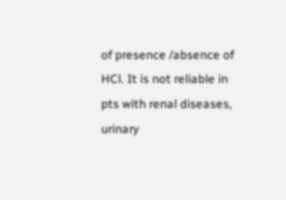of presence /absence of HCl. It is not reliable in pts with renal diseases, urinary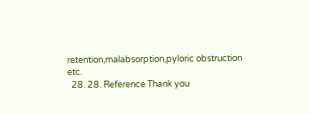retention,malabsorption,pyloric obstruction etc.
  28. 28. Reference Thank you